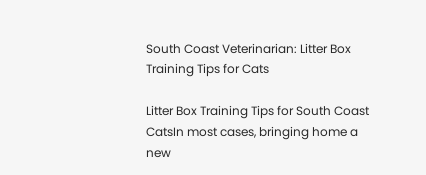South Coast Veterinarian: Litter Box Training Tips for Cats

Litter Box Training Tips for South Coast CatsIn most cases, bringing home a new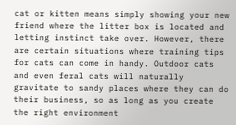cat or kitten means simply showing your new friend where the litter box is located and letting instinct take over. However, there are certain situations where training tips for cats can come in handy. Outdoor cats and even feral cats will naturally gravitate to sandy places where they can do their business, so as long as you create the right environment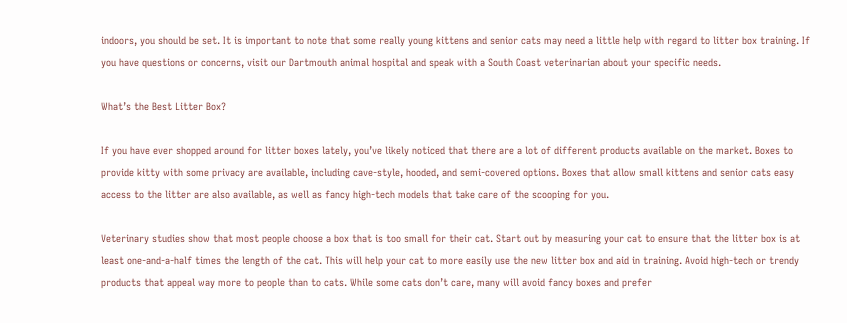indoors, you should be set. It is important to note that some really young kittens and senior cats may need a little help with regard to litter box training. If you have questions or concerns, visit our Dartmouth animal hospital and speak with a South Coast veterinarian about your specific needs.

What’s the Best Litter Box?

If you have ever shopped around for litter boxes lately, you’ve likely noticed that there are a lot of different products available on the market. Boxes to provide kitty with some privacy are available, including cave-style, hooded, and semi-covered options. Boxes that allow small kittens and senior cats easy access to the litter are also available, as well as fancy high-tech models that take care of the scooping for you.

Veterinary studies show that most people choose a box that is too small for their cat. Start out by measuring your cat to ensure that the litter box is at least one-and-a-half times the length of the cat. This will help your cat to more easily use the new litter box and aid in training. Avoid high-tech or trendy products that appeal way more to people than to cats. While some cats don’t care, many will avoid fancy boxes and prefer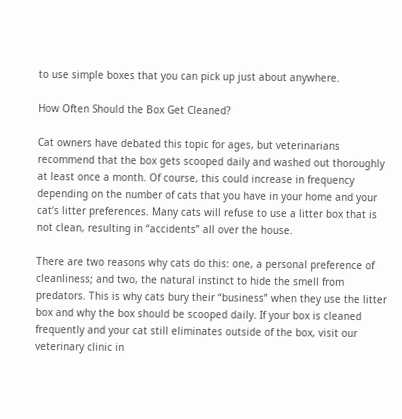to use simple boxes that you can pick up just about anywhere.

How Often Should the Box Get Cleaned?

Cat owners have debated this topic for ages, but veterinarians recommend that the box gets scooped daily and washed out thoroughly at least once a month. Of course, this could increase in frequency depending on the number of cats that you have in your home and your cat’s litter preferences. Many cats will refuse to use a litter box that is not clean, resulting in “accidents” all over the house.

There are two reasons why cats do this: one, a personal preference of cleanliness; and two, the natural instinct to hide the smell from predators. This is why cats bury their “business” when they use the litter box and why the box should be scooped daily. If your box is cleaned frequently and your cat still eliminates outside of the box, visit our veterinary clinic in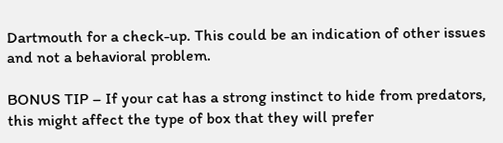Dartmouth for a check-up. This could be an indication of other issues and not a behavioral problem.

BONUS TIP – If your cat has a strong instinct to hide from predators, this might affect the type of box that they will prefer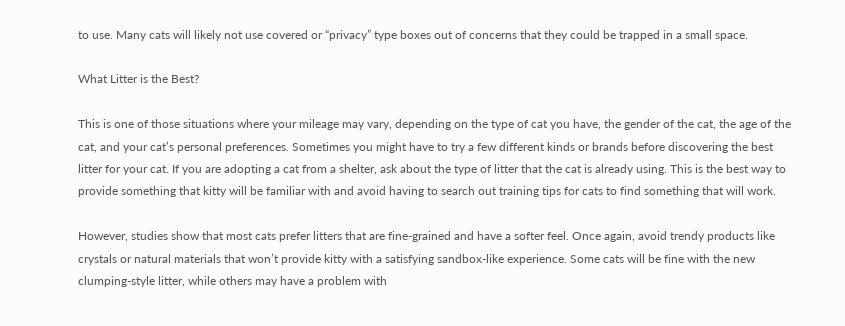to use. Many cats will likely not use covered or “privacy” type boxes out of concerns that they could be trapped in a small space.

What Litter is the Best?

This is one of those situations where your mileage may vary, depending on the type of cat you have, the gender of the cat, the age of the cat, and your cat’s personal preferences. Sometimes you might have to try a few different kinds or brands before discovering the best litter for your cat. If you are adopting a cat from a shelter, ask about the type of litter that the cat is already using. This is the best way to provide something that kitty will be familiar with and avoid having to search out training tips for cats to find something that will work.

However, studies show that most cats prefer litters that are fine-grained and have a softer feel. Once again, avoid trendy products like crystals or natural materials that won’t provide kitty with a satisfying sandbox-like experience. Some cats will be fine with the new clumping-style litter, while others may have a problem with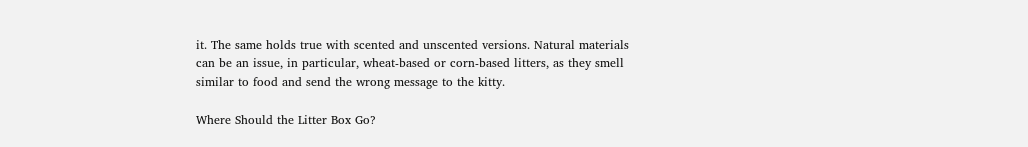it. The same holds true with scented and unscented versions. Natural materials can be an issue, in particular, wheat-based or corn-based litters, as they smell similar to food and send the wrong message to the kitty.

Where Should the Litter Box Go?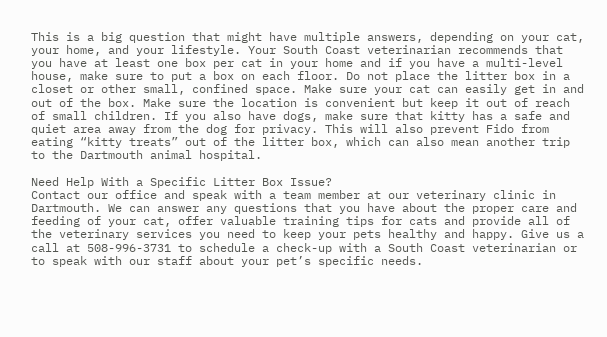This is a big question that might have multiple answers, depending on your cat, your home, and your lifestyle. Your South Coast veterinarian recommends that you have at least one box per cat in your home and if you have a multi-level house, make sure to put a box on each floor. Do not place the litter box in a closet or other small, confined space. Make sure your cat can easily get in and out of the box. Make sure the location is convenient but keep it out of reach of small children. If you also have dogs, make sure that kitty has a safe and quiet area away from the dog for privacy. This will also prevent Fido from eating “kitty treats” out of the litter box, which can also mean another trip to the Dartmouth animal hospital.

Need Help With a Specific Litter Box Issue?
Contact our office and speak with a team member at our veterinary clinic in Dartmouth. We can answer any questions that you have about the proper care and feeding of your cat, offer valuable training tips for cats and provide all of the veterinary services you need to keep your pets healthy and happy. Give us a call at 508-996-3731 to schedule a check-up with a South Coast veterinarian or to speak with our staff about your pet’s specific needs.